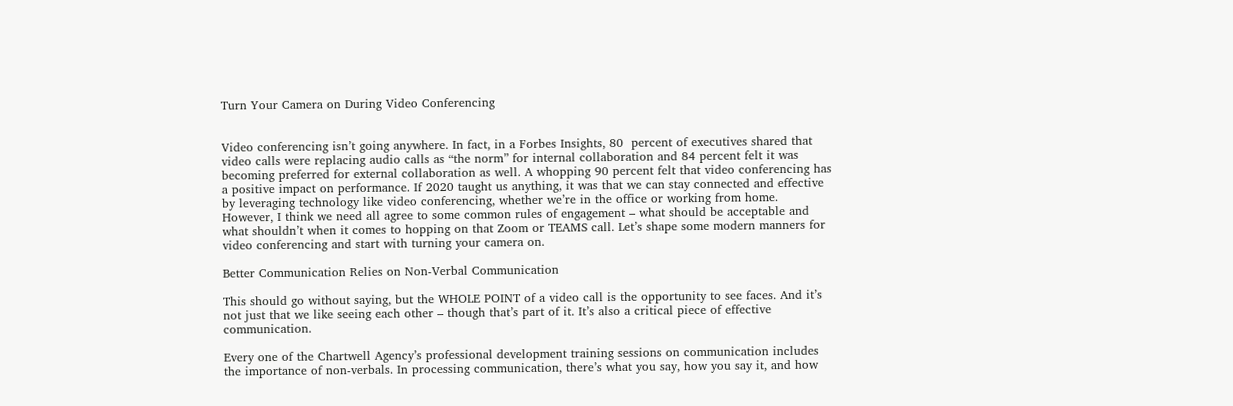Turn Your Camera on During Video Conferencing


Video conferencing isn’t going anywhere. In fact, in a Forbes Insights, 80  percent of executives shared that video calls were replacing audio calls as “the norm” for internal collaboration and 84 percent felt it was becoming preferred for external collaboration as well. A whopping 90 percent felt that video conferencing has a positive impact on performance. If 2020 taught us anything, it was that we can stay connected and effective by leveraging technology like video conferencing, whether we’re in the office or working from home. However, I think we need all agree to some common rules of engagement – what should be acceptable and what shouldn’t when it comes to hopping on that Zoom or TEAMS call. Let’s shape some modern manners for video conferencing and start with turning your camera on.

Better Communication Relies on Non-Verbal Communication

This should go without saying, but the WHOLE POINT of a video call is the opportunity to see faces. And it’s not just that we like seeing each other – though that’s part of it. It’s also a critical piece of effective communication.

Every one of the Chartwell Agency’s professional development training sessions on communication includes the importance of non-verbals. In processing communication, there’s what you say, how you say it, and how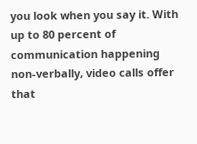you look when you say it. With up to 80 percent of communication happening non-verbally, video calls offer that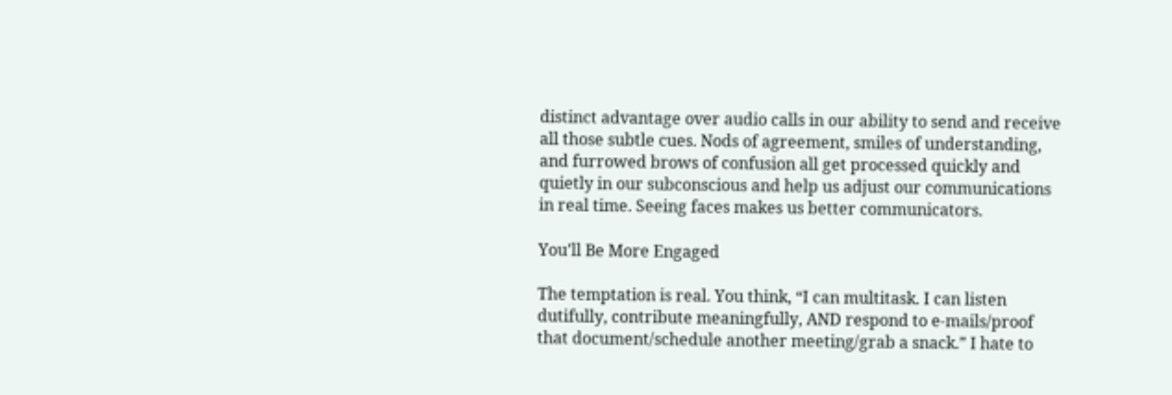distinct advantage over audio calls in our ability to send and receive all those subtle cues. Nods of agreement, smiles of understanding, and furrowed brows of confusion all get processed quickly and quietly in our subconscious and help us adjust our communications in real time. Seeing faces makes us better communicators.

You’ll Be More Engaged

The temptation is real. You think, “I can multitask. I can listen dutifully, contribute meaningfully, AND respond to e-mails/proof that document/schedule another meeting/grab a snack.” I hate to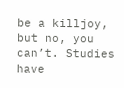be a killjoy, but no, you can’t. Studies have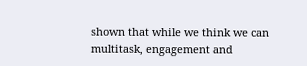shown that while we think we can multitask, engagement and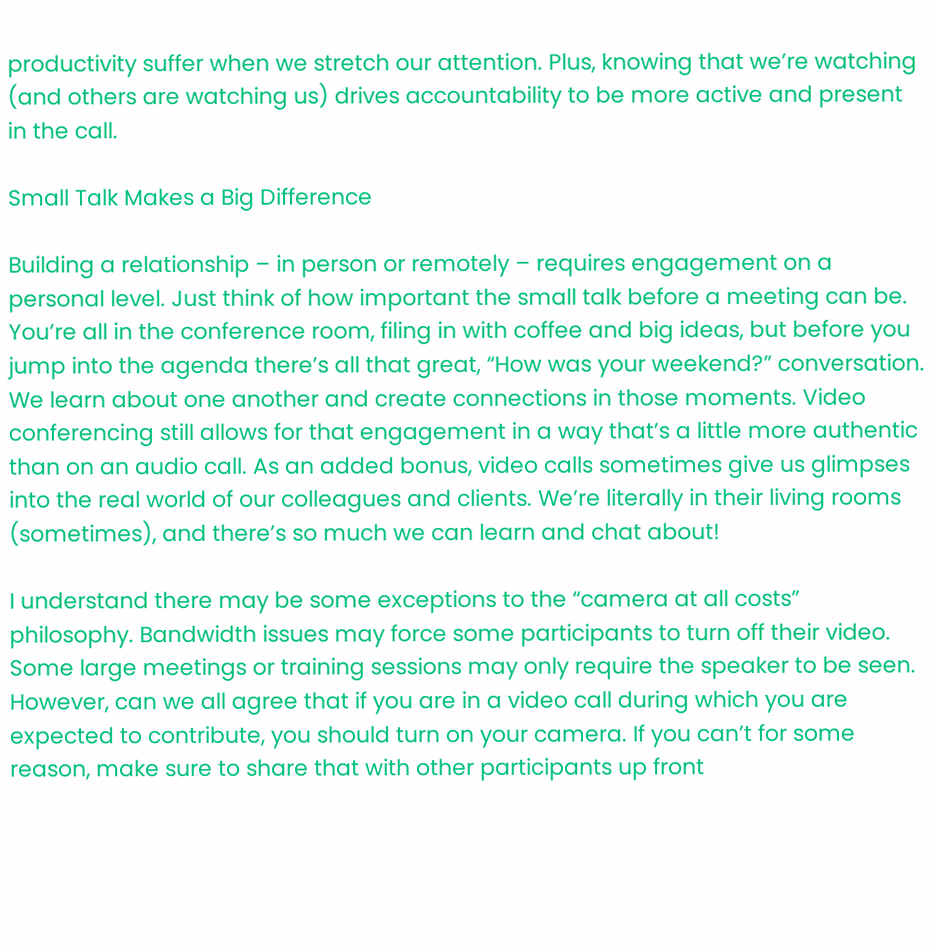productivity suffer when we stretch our attention. Plus, knowing that we’re watching (and others are watching us) drives accountability to be more active and present in the call.

Small Talk Makes a Big Difference

Building a relationship – in person or remotely – requires engagement on a personal level. Just think of how important the small talk before a meeting can be. You’re all in the conference room, filing in with coffee and big ideas, but before you jump into the agenda there’s all that great, “How was your weekend?” conversation. We learn about one another and create connections in those moments. Video conferencing still allows for that engagement in a way that’s a little more authentic than on an audio call. As an added bonus, video calls sometimes give us glimpses into the real world of our colleagues and clients. We’re literally in their living rooms (sometimes), and there’s so much we can learn and chat about!

I understand there may be some exceptions to the “camera at all costs” philosophy. Bandwidth issues may force some participants to turn off their video. Some large meetings or training sessions may only require the speaker to be seen. However, can we all agree that if you are in a video call during which you are expected to contribute, you should turn on your camera. If you can’t for some reason, make sure to share that with other participants up front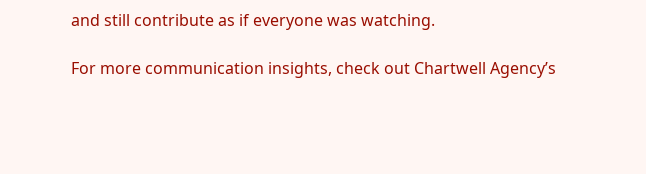and still contribute as if everyone was watching.

For more communication insights, check out Chartwell Agency’s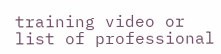training video or list of professional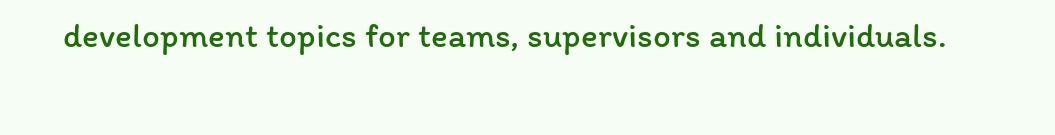development topics for teams, supervisors and individuals.